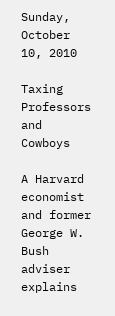Sunday, October 10, 2010

Taxing Professors and Cowboys

A Harvard economist and former George W. Bush adviser explains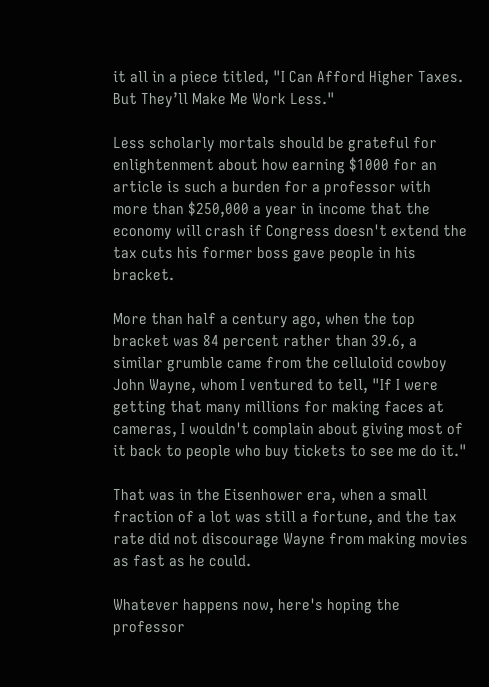it all in a piece titled, "I Can Afford Higher Taxes. But They’ll Make Me Work Less."

Less scholarly mortals should be grateful for enlightenment about how earning $1000 for an article is such a burden for a professor with more than $250,000 a year in income that the economy will crash if Congress doesn't extend the tax cuts his former boss gave people in his bracket.

More than half a century ago, when the top bracket was 84 percent rather than 39.6, a similar grumble came from the celluloid cowboy John Wayne, whom I ventured to tell, "If I were getting that many millions for making faces at cameras, I wouldn't complain about giving most of it back to people who buy tickets to see me do it."

That was in the Eisenhower era, when a small fraction of a lot was still a fortune, and the tax rate did not discourage Wayne from making movies as fast as he could.

Whatever happens now, here's hoping the professor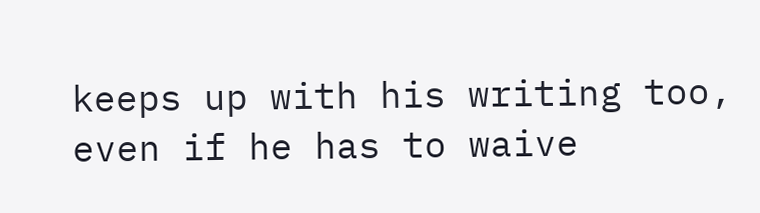keeps up with his writing too, even if he has to waive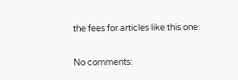the fees for articles like this one.

No comments: